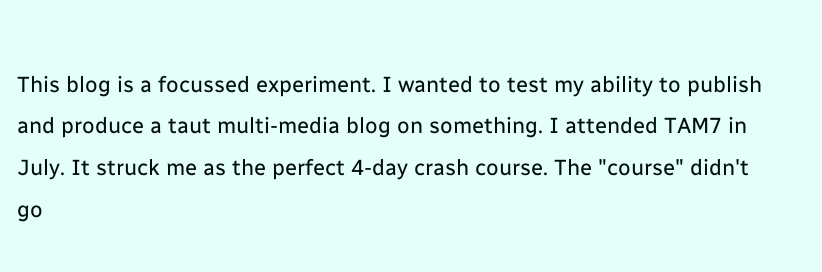This blog is a focussed experiment. I wanted to test my ability to publish and produce a taut multi-media blog on something. I attended TAM7 in July. It struck me as the perfect 4-day crash course. The "course" didn't go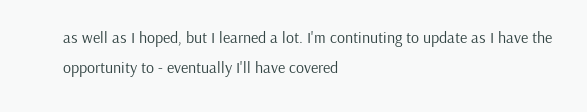as well as I hoped, but I learned a lot. I'm continuting to update as I have the opportunity to - eventually I'll have covered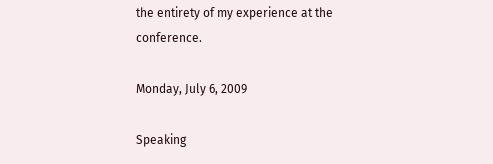the entirety of my experience at the conference.

Monday, July 6, 2009

Speaking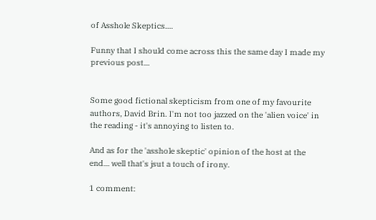of Asshole Skeptics....

Funny that I should come across this the same day I made my previous post...


Some good fictional skepticism from one of my favourite authors, David Brin. I'm not too jazzed on the 'alien voice' in the reading - it's annoying to listen to.

And as for the 'asshole skeptic' opinion of the host at the end... well that's jsut a touch of irony.

1 comment: